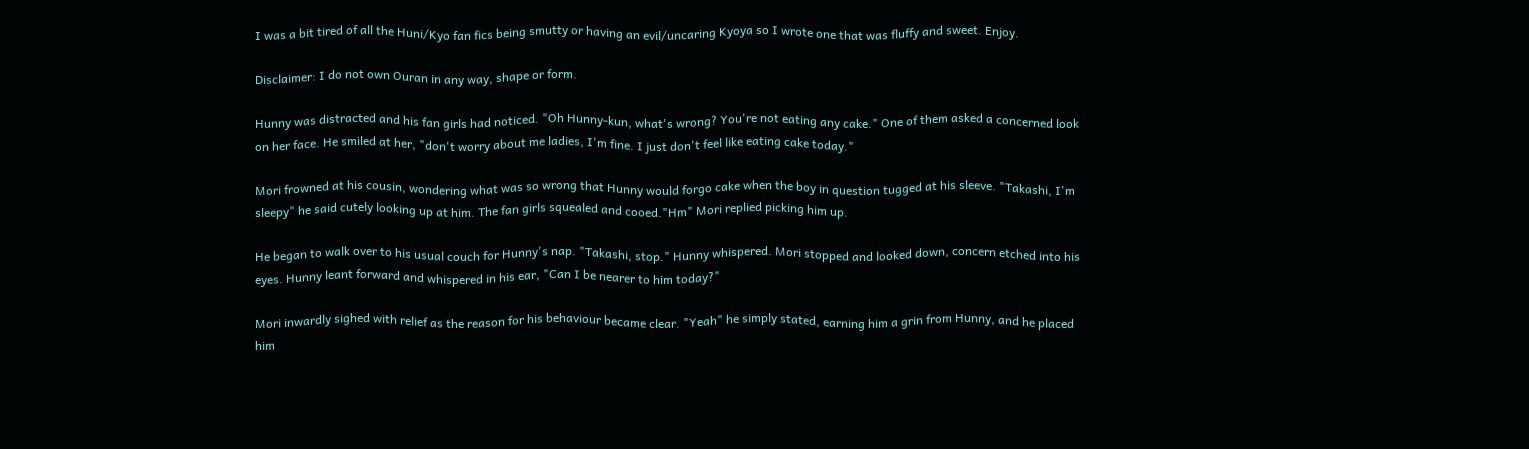I was a bit tired of all the Huni/Kyo fan fics being smutty or having an evil/uncaring Kyoya so I wrote one that was fluffy and sweet. Enjoy.

Disclaimer: I do not own Ouran in any way, shape or form.

Hunny was distracted and his fan girls had noticed. "Oh Hunny-kun, what's wrong? You're not eating any cake." One of them asked a concerned look on her face. He smiled at her, "don't worry about me ladies, I'm fine. I just don't feel like eating cake today."

Mori frowned at his cousin, wondering what was so wrong that Hunny would forgo cake when the boy in question tugged at his sleeve. "Takashi, I'm sleepy" he said cutely looking up at him. The fan girls squealed and cooed."Hm" Mori replied picking him up.

He began to walk over to his usual couch for Hunny's nap. "Takashi, stop." Hunny whispered. Mori stopped and looked down, concern etched into his eyes. Hunny leant forward and whispered in his ear, "Can I be nearer to him today?"

Mori inwardly sighed with relief as the reason for his behaviour became clear. "Yeah" he simply stated, earning him a grin from Hunny, and he placed him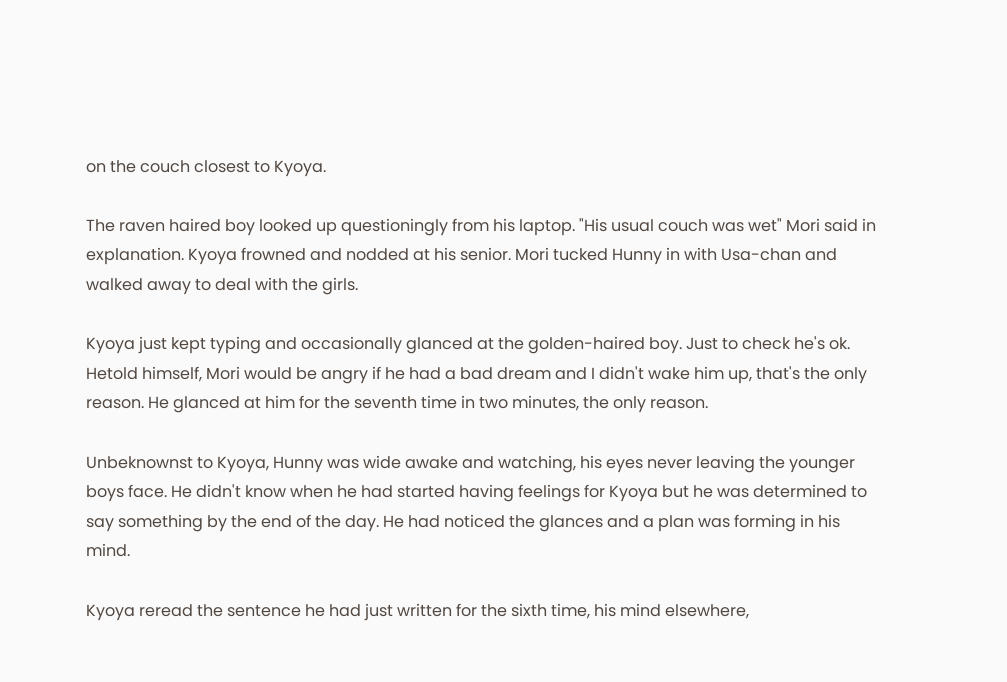on the couch closest to Kyoya.

The raven haired boy looked up questioningly from his laptop. "His usual couch was wet" Mori said in explanation. Kyoya frowned and nodded at his senior. Mori tucked Hunny in with Usa-chan and walked away to deal with the girls.

Kyoya just kept typing and occasionally glanced at the golden-haired boy. Just to check he's ok. Hetold himself, Mori would be angry if he had a bad dream and I didn't wake him up, that's the only reason. He glanced at him for the seventh time in two minutes, the only reason.

Unbeknownst to Kyoya, Hunny was wide awake and watching, his eyes never leaving the younger boys face. He didn't know when he had started having feelings for Kyoya but he was determined to say something by the end of the day. He had noticed the glances and a plan was forming in his mind.

Kyoya reread the sentence he had just written for the sixth time, his mind elsewhere,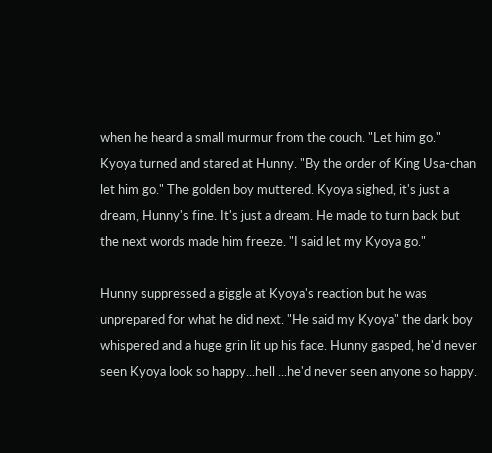when he heard a small murmur from the couch. "Let him go." Kyoya turned and stared at Hunny. "By the order of King Usa-chan let him go." The golden boy muttered. Kyoya sighed, it's just a dream, Hunny's fine. It's just a dream. He made to turn back but the next words made him freeze. "I said let my Kyoya go."

Hunny suppressed a giggle at Kyoya's reaction but he was unprepared for what he did next. "He said my Kyoya" the dark boy whispered and a huge grin lit up his face. Hunny gasped, he'd never seen Kyoya look so happy...hell ...he'd never seen anyone so happy.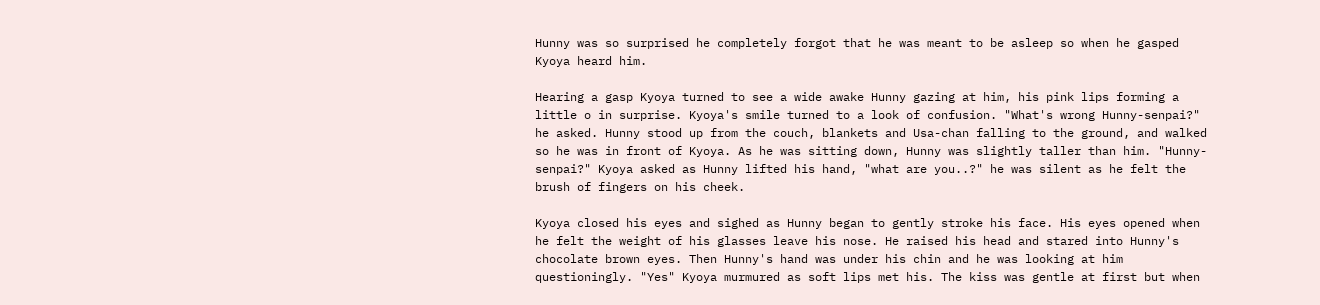Hunny was so surprised he completely forgot that he was meant to be asleep so when he gasped Kyoya heard him.

Hearing a gasp Kyoya turned to see a wide awake Hunny gazing at him, his pink lips forming a little o in surprise. Kyoya's smile turned to a look of confusion. "What's wrong Hunny-senpai?" he asked. Hunny stood up from the couch, blankets and Usa-chan falling to the ground, and walked so he was in front of Kyoya. As he was sitting down, Hunny was slightly taller than him. "Hunny-senpai?" Kyoya asked as Hunny lifted his hand, "what are you..?" he was silent as he felt the brush of fingers on his cheek.

Kyoya closed his eyes and sighed as Hunny began to gently stroke his face. His eyes opened when he felt the weight of his glasses leave his nose. He raised his head and stared into Hunny's chocolate brown eyes. Then Hunny's hand was under his chin and he was looking at him questioningly. "Yes" Kyoya murmured as soft lips met his. The kiss was gentle at first but when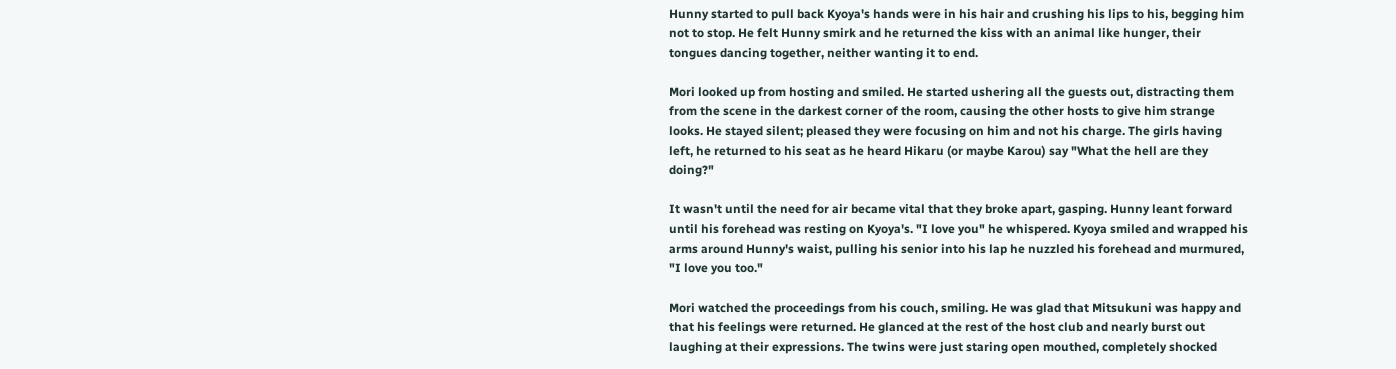Hunny started to pull back Kyoya's hands were in his hair and crushing his lips to his, begging him not to stop. He felt Hunny smirk and he returned the kiss with an animal like hunger, their tongues dancing together, neither wanting it to end.

Mori looked up from hosting and smiled. He started ushering all the guests out, distracting them from the scene in the darkest corner of the room, causing the other hosts to give him strange looks. He stayed silent; pleased they were focusing on him and not his charge. The girls having left, he returned to his seat as he heard Hikaru (or maybe Karou) say "What the hell are they doing?"

It wasn't until the need for air became vital that they broke apart, gasping. Hunny leant forward until his forehead was resting on Kyoya's. "I love you" he whispered. Kyoya smiled and wrapped his arms around Hunny's waist, pulling his senior into his lap he nuzzled his forehead and murmured, "I love you too."

Mori watched the proceedings from his couch, smiling. He was glad that Mitsukuni was happy and that his feelings were returned. He glanced at the rest of the host club and nearly burst out laughing at their expressions. The twins were just staring open mouthed, completely shocked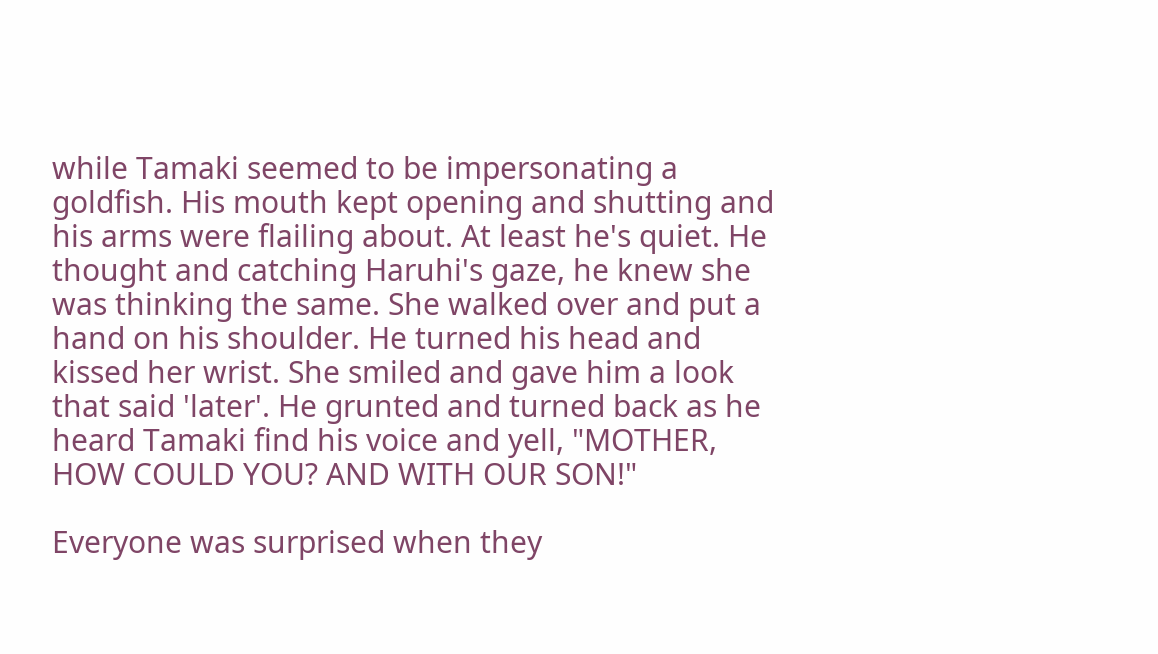while Tamaki seemed to be impersonating a goldfish. His mouth kept opening and shutting and his arms were flailing about. At least he's quiet. He thought and catching Haruhi's gaze, he knew she was thinking the same. She walked over and put a hand on his shoulder. He turned his head and kissed her wrist. She smiled and gave him a look that said 'later'. He grunted and turned back as he heard Tamaki find his voice and yell, "MOTHER, HOW COULD YOU? AND WITH OUR SON!"

Everyone was surprised when they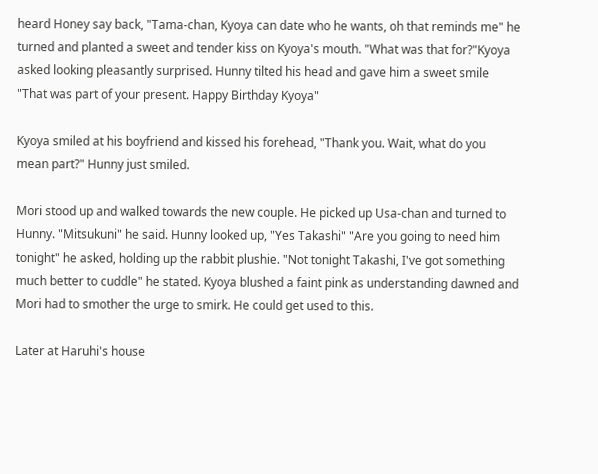heard Honey say back, "Tama-chan, Kyoya can date who he wants, oh that reminds me" he turned and planted a sweet and tender kiss on Kyoya's mouth. "What was that for?"Kyoya asked looking pleasantly surprised. Hunny tilted his head and gave him a sweet smile "That was part of your present. Happy Birthday Kyoya"

Kyoya smiled at his boyfriend and kissed his forehead, "Thank you. Wait, what do you mean part?" Hunny just smiled.

Mori stood up and walked towards the new couple. He picked up Usa-chan and turned to Hunny. "Mitsukuni" he said. Hunny looked up, "Yes Takashi" "Are you going to need him tonight" he asked, holding up the rabbit plushie. "Not tonight Takashi, I've got something much better to cuddle" he stated. Kyoya blushed a faint pink as understanding dawned and Mori had to smother the urge to smirk. He could get used to this.

Later at Haruhi's house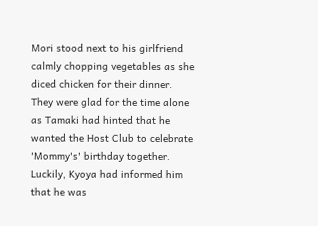Mori stood next to his girlfriend calmly chopping vegetables as she diced chicken for their dinner. They were glad for the time alone as Tamaki had hinted that he wanted the Host Club to celebrate 'Mommy's' birthday together. Luckily, Kyoya had informed him that he was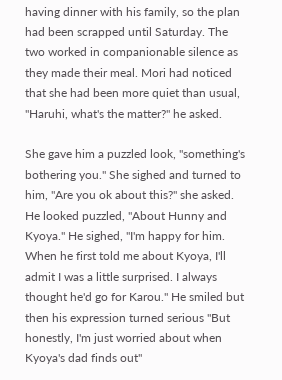having dinner with his family, so the plan had been scrapped until Saturday. The two worked in companionable silence as they made their meal. Mori had noticed that she had been more quiet than usual, "Haruhi, what's the matter?" he asked.

She gave him a puzzled look, "something's bothering you." She sighed and turned to him, "Are you ok about this?" she asked. He looked puzzled, "About Hunny and Kyoya." He sighed, "I'm happy for him. When he first told me about Kyoya, I'll admit I was a little surprised. I always thought he'd go for Karou." He smiled but then his expression turned serious "But honestly, I'm just worried about when Kyoya's dad finds out"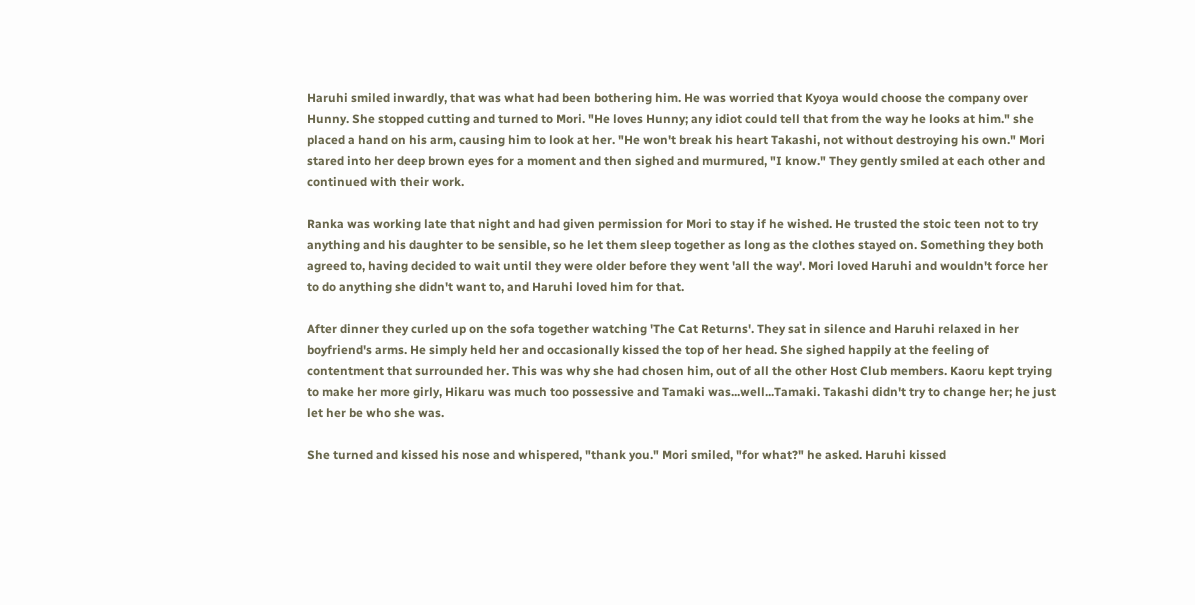Haruhi smiled inwardly, that was what had been bothering him. He was worried that Kyoya would choose the company over Hunny. She stopped cutting and turned to Mori. "He loves Hunny; any idiot could tell that from the way he looks at him." she placed a hand on his arm, causing him to look at her. "He won't break his heart Takashi, not without destroying his own." Mori stared into her deep brown eyes for a moment and then sighed and murmured, "I know." They gently smiled at each other and continued with their work.

Ranka was working late that night and had given permission for Mori to stay if he wished. He trusted the stoic teen not to try anything and his daughter to be sensible, so he let them sleep together as long as the clothes stayed on. Something they both agreed to, having decided to wait until they were older before they went 'all the way'. Mori loved Haruhi and wouldn't force her to do anything she didn't want to, and Haruhi loved him for that.

After dinner they curled up on the sofa together watching 'The Cat Returns'. They sat in silence and Haruhi relaxed in her boyfriend's arms. He simply held her and occasionally kissed the top of her head. She sighed happily at the feeling of contentment that surrounded her. This was why she had chosen him, out of all the other Host Club members. Kaoru kept trying to make her more girly, Hikaru was much too possessive and Tamaki was...well...Tamaki. Takashi didn't try to change her; he just let her be who she was.

She turned and kissed his nose and whispered, "thank you." Mori smiled, "for what?" he asked. Haruhi kissed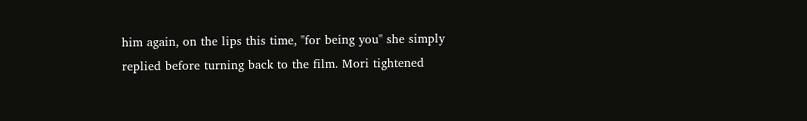him again, on the lips this time, "for being you" she simply replied before turning back to the film. Mori tightened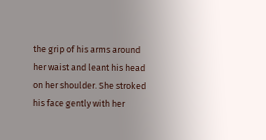the grip of his arms around her waist and leant his head on her shoulder. She stroked his face gently with her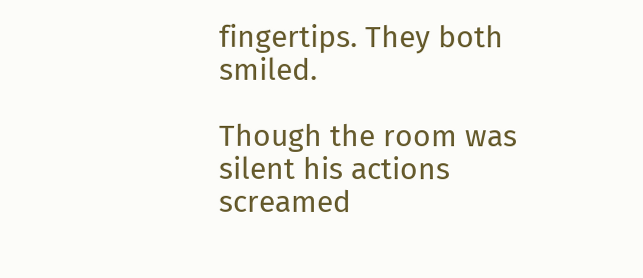fingertips. They both smiled.

Though the room was silent his actions screamed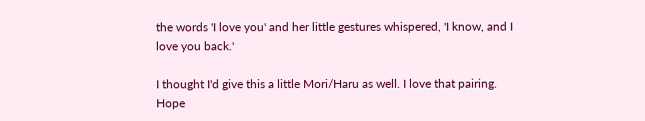the words 'I love you' and her little gestures whispered, 'I know, and I love you back.'

I thought I'd give this a little Mori/Haru as well. I love that pairing. Hope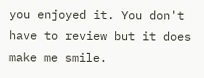you enjoyed it. You don't have to review but it does make me smile.